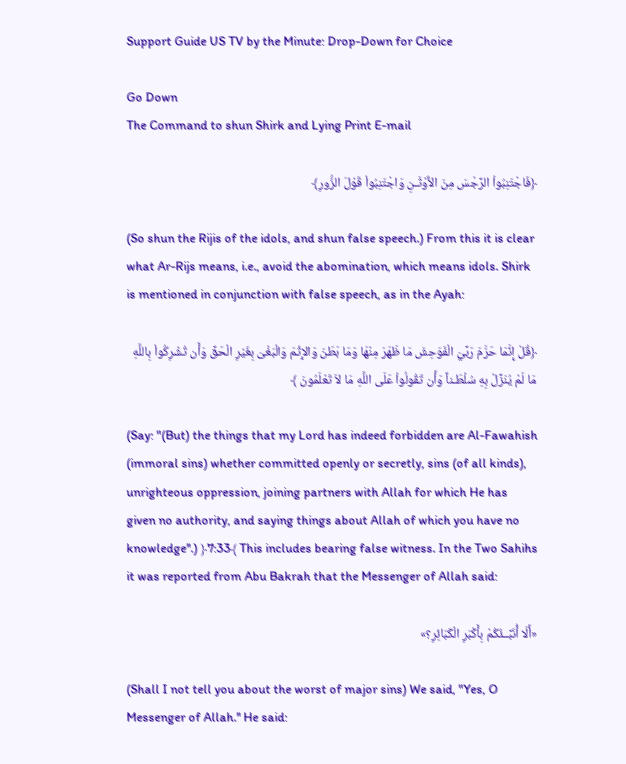Support Guide US TV by the Minute: Drop-Down for Choice

Go Down
The Command to shun Shirk and Lying Print E-mail

﴿فَاجْتَنِبُواْ الرِّجْسَ مِنَ الاٌّوْثَـنِ وَاجْتَنِبُواْ قَوْلَ الزُّورِ﴾

(So shun the Rijis of the idols, and shun false speech.) From this it is clear what Ar-Rijs means, i.e., avoid the abomination, which means idols. Shirk is mentioned in conjunction with false speech, as in the Ayah:

﴿قُلْ إِنَّمَا حَرَّمَ رَبِّيَ الْفَوَحِشَ مَا ظَهَرَ مِنْهَا وَمَا بَطَنَ وَالإِثْمَ وَالْبَغْىَ بِغَيْرِ الْحَقِّ وَأَن تُشْرِكُواْ بِاللَّهِ مَا لَمْ يُنَزِّلْ بِهِ سُلْطَـناً وَأَن تَقُولُواْ عَلَى اللَّهِ مَا لاَ تَعْلَمُونَ ﴾

(Say: "(But) the things that my Lord has indeed forbidden are Al-Fawahish (immoral sins) whether committed openly or secretly, sins (of all kinds), unrighteous oppression, joining partners with Allah for which He has given no authority, and saying things about Allah of which you have no knowledge''.) ﴿7:33﴾ This includes bearing false witness. In the Two Sahihs it was reported from Abu Bakrah that the Messenger of Allah said:

«أَلَا أُنَبِّــئُكُمْ بِأَكْبَرِ الْكَبَائِرِ؟»

(Shall I not tell you about the worst of major sins) We said, "Yes, O Messenger of Allah.'' He said: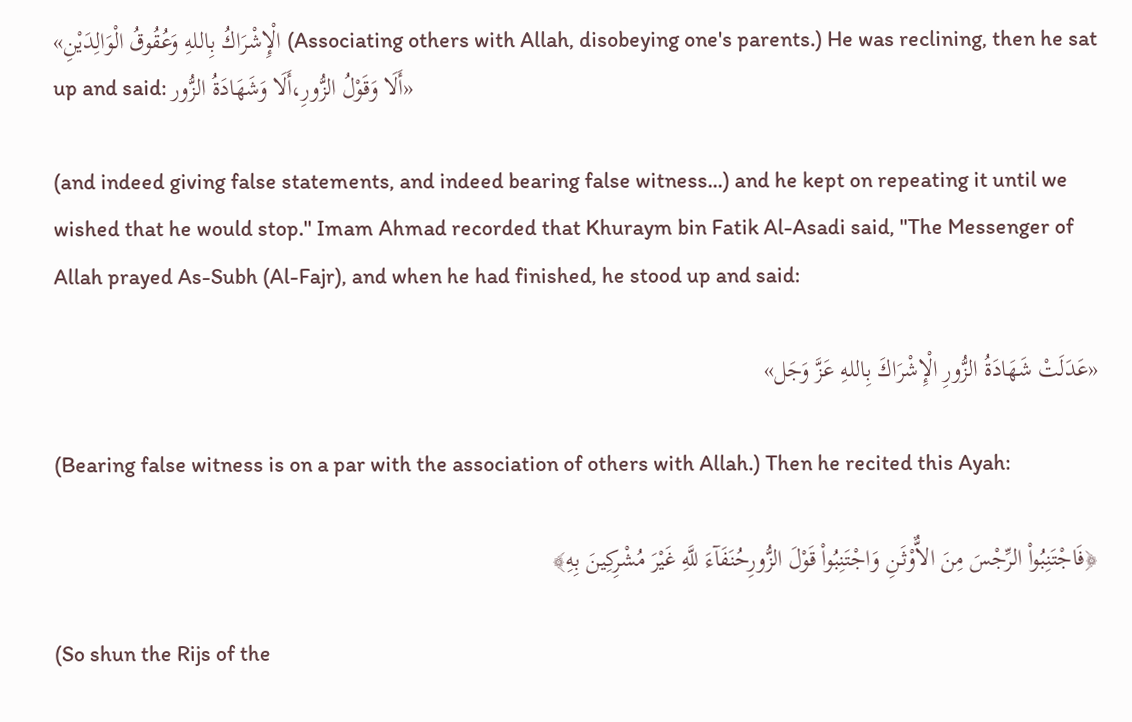«الْإِشْرَاكُ بِاللهِ وَعُقُوقُ الْوَالِدَيْنِ (Associating others with Allah, disobeying one's parents.) He was reclining, then he sat up and said: أَلَا وَقَوْلُ الزُّورِ،أَلَا وَشَهَادَةُ الزُّور»

(and indeed giving false statements, and indeed bearing false witness...) and he kept on repeating it until we wished that he would stop.'' Imam Ahmad recorded that Khuraym bin Fatik Al-Asadi said, "The Messenger of Allah prayed As-Subh (Al-Fajr), and when he had finished, he stood up and said:

«عَدَلَتْ شَهَادَةُ الزُّورِ الْإِشْرَاكَ بِاللهِ عَزَّ وَجَل»

(Bearing false witness is on a par with the association of others with Allah.) Then he recited this Ayah:

﴿فَاجْتَنِبُواْ الرِّجْسَ مِنَ الاٌّوْثَـنِ وَاجْتَنِبُواْ قَوْلَ الزُّورِحُنَفَآءَ للَّهِ غَيْرَ مُشْرِكِينَ بِهِ﴾

(So shun the Rijs of the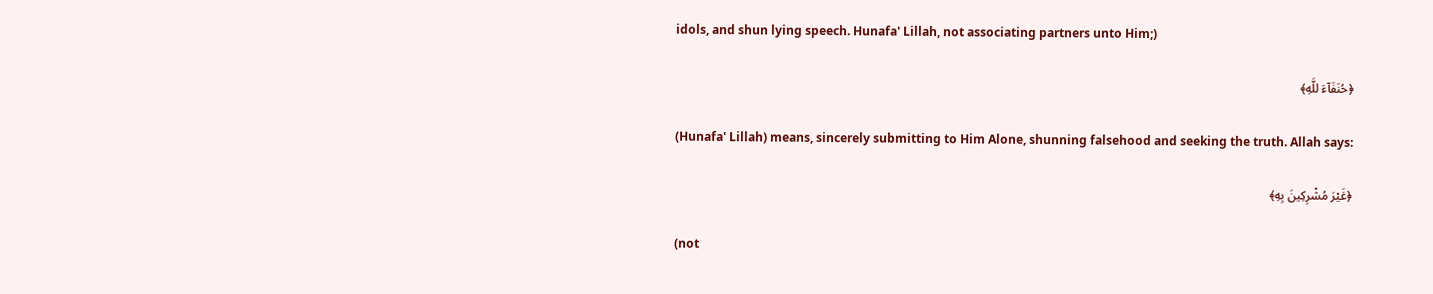idols, and shun lying speech. Hunafa' Lillah, not associating partners unto Him;)

﴿حُنَفَآءَ للَّهِ﴾

(Hunafa' Lillah) means, sincerely submitting to Him Alone, shunning falsehood and seeking the truth. Allah says:

﴿غَيْرَ مُشْرِكِينَ بِهِ﴾

(not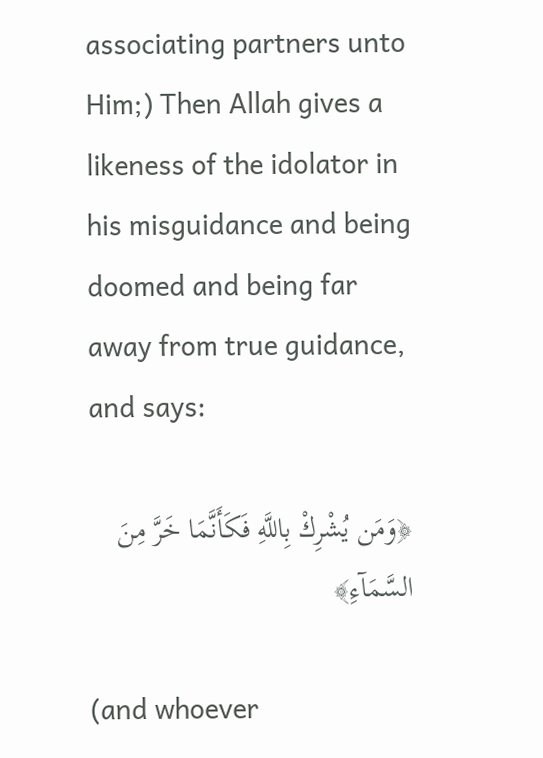associating partners unto Him;) Then Allah gives a likeness of the idolator in his misguidance and being doomed and being far away from true guidance, and says:

﴿وَمَن يُشْرِكْ بِاللَّهِ فَكَأَنَّمَا خَرَّ مِنَ السَّمَآءِ﴾

(and whoever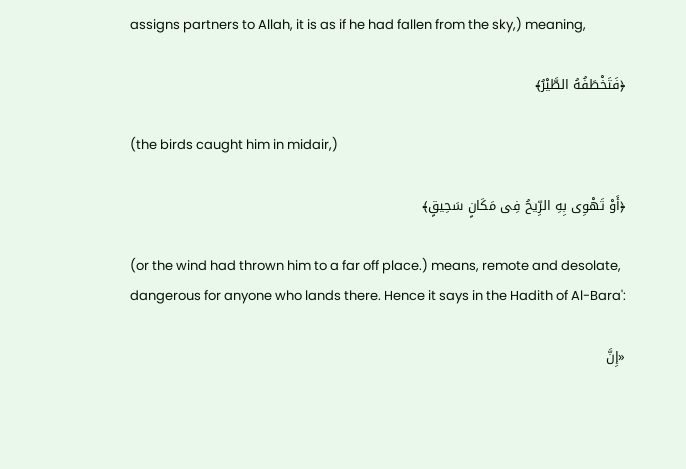assigns partners to Allah, it is as if he had fallen from the sky,) meaning,

﴿فَتَخْطَفُهُ الطَّيْرُ﴾

(the birds caught him in midair,)

﴿أَوْ تَهْوِى بِهِ الرِّيحُ فِى مَكَانٍ سَحِيقٍ﴾

(or the wind had thrown him to a far off place.) means, remote and desolate, dangerous for anyone who lands there. Hence it says in the Hadith of Al-Bara':

«إِنَّ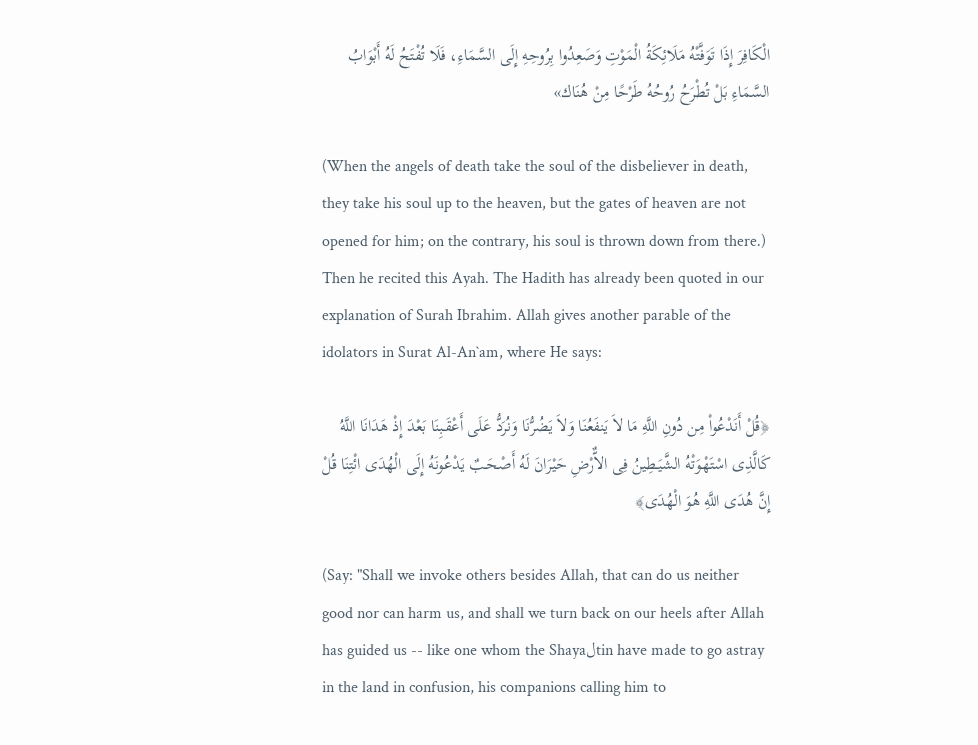الْكَافِرَ إِذَا تَوَفَّتْهُ مَلَائِكَةُ الْمَوْتِ وَصَعِدُوا بِرُوحِهِ إِلَى السَّمَاءِ، فَلَا تُفْتَحُ لَهُ أَبْوَابُ السَّمَاءِ بَلْ تُطْرَحُ رُوحُهُ طَرْحًا مِنْ هُنَاك»

(When the angels of death take the soul of the disbeliever in death, they take his soul up to the heaven, but the gates of heaven are not opened for him; on the contrary, his soul is thrown down from there.) Then he recited this Ayah. The Hadith has already been quoted in our explanation of Surah Ibrahim. Allah gives another parable of the idolators in Surat Al-An`am, where He says:

﴿قُلْ أَنَدْعُواْ مِن دُونِ اللَّهِ مَا لاَ يَنفَعُنَا وَلاَ يَضُرُّنَا وَنُرَدُّ عَلَى أَعْقَـبِنَا بَعْدَ إِذْ هَدَانَا اللَّهُ كَالَّذِى اسْتَهْوَتْهُ الشَّيَـطِينُ فِى الاٌّرْضِ حَيْرَانَ لَهُ أَصْحَـبٌ يَدْعُونَهُ إِلَى الْهُدَى ائْتِنَا قُلْ إِنَّ هُدَى اللَّهِ هُوَ الْهُدَى﴾

(Say: "Shall we invoke others besides Allah, that can do us neither good nor can harm us, and shall we turn back on our heels after Allah has guided us -- like one whom the Shayaلtin have made to go astray in the land in confusion, his companions calling him to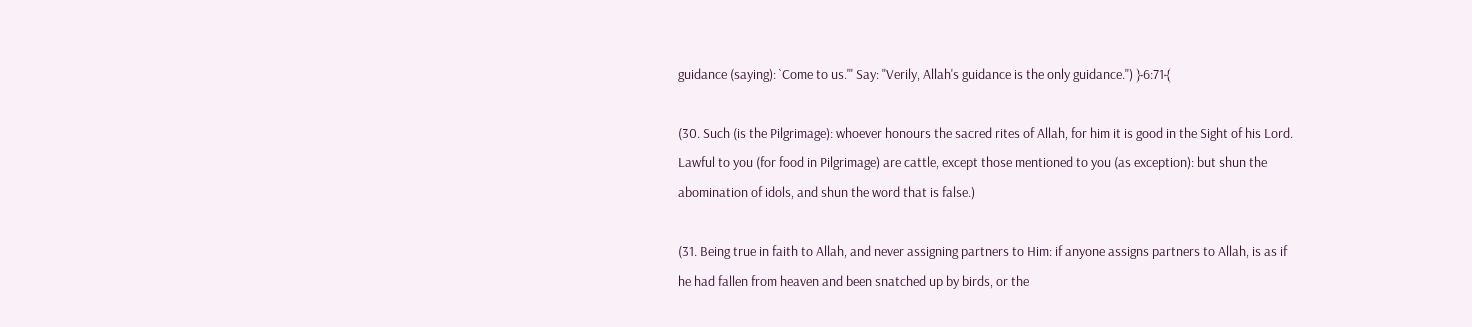guidance (saying): `Come to us.''' Say: "Verily, Allah's guidance is the only guidance.'') ﴿6:71﴾

(30. Such (is the Pilgrimage): whoever honours the sacred rites of Allah, for him it is good in the Sight of his Lord. Lawful to you (for food in Pilgrimage) are cattle, except those mentioned to you (as exception): but shun the abomination of idols, and shun the word that is false.)

(31. Being true in faith to Allah, and never assigning partners to Him: if anyone assigns partners to Allah, is as if he had fallen from heaven and been snatched up by birds, or the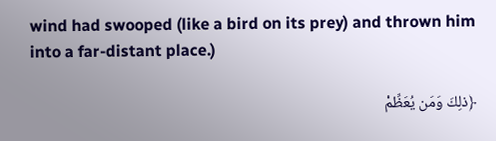wind had swooped (like a bird on its prey) and thrown him into a far-distant place.)

﴿ذلِكَ وَمَن يُعَظِّمْ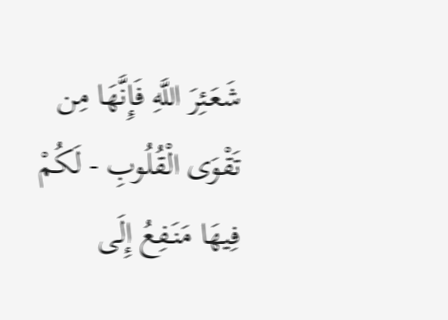شَعَـئِرَ اللَّهِ فَإِنَّهَا مِن تَقْوَى الْقُلُوبِ - لَكُمْ فِيهَا مَنَـفِعُ إِلَى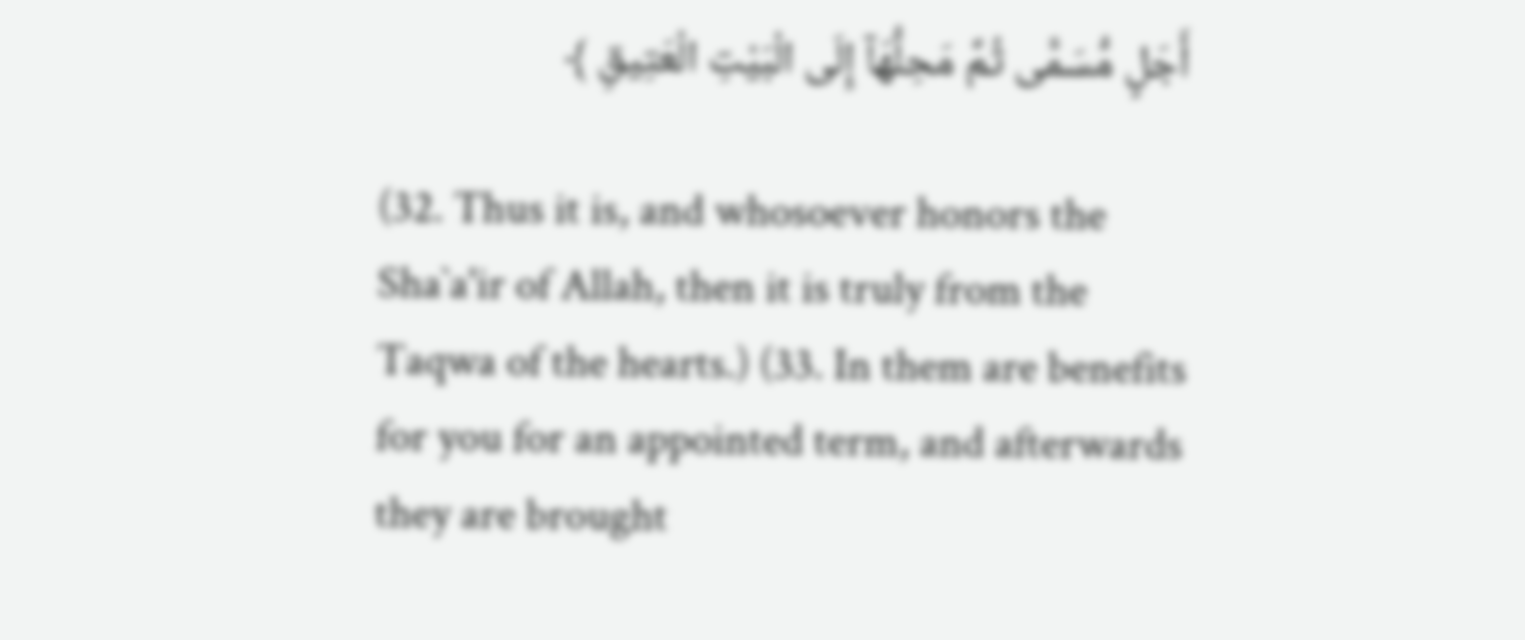أَجَلٍ مُّسَمًّى ثُمَّ مَحِلُّهَآ إِلَى الْبَيْتِ الْعَتِيقِ ﴾

(32. Thus it is, and whosoever honors the Sha`a'ir of Allah, then it is truly from the Taqwa of the hearts.) (33. In them are benefits for you for an appointed term, and afterwards they are brought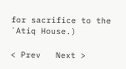for sacrifice to the `Atiq House.)

< Prev   Next >